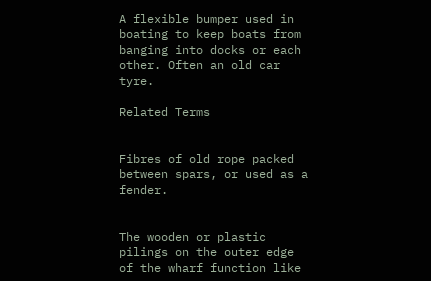A flexible bumper used in boating to keep boats from banging into docks or each other. Often an old car tyre.

Related Terms


Fibres of old rope packed between spars, or used as a fender.


The wooden or plastic pilings on the outer edge of the wharf function like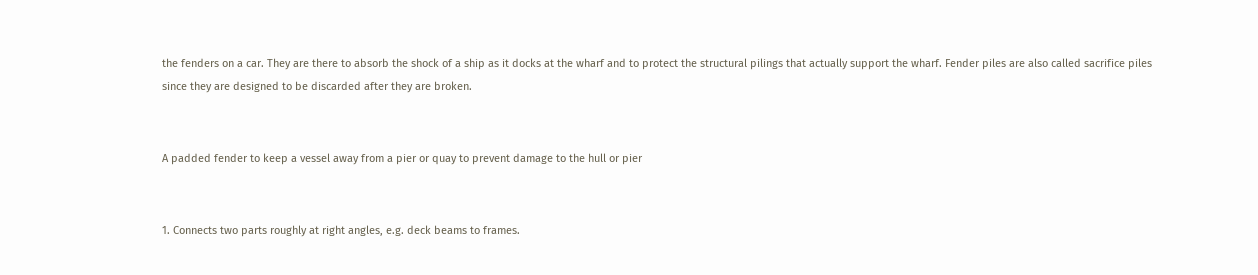the fenders on a car. They are there to absorb the shock of a ship as it docks at the wharf and to protect the structural pilings that actually support the wharf. Fender piles are also called sacrifice piles since they are designed to be discarded after they are broken.


A padded fender to keep a vessel away from a pier or quay to prevent damage to the hull or pier


1. Connects two parts roughly at right angles, e.g. deck beams to frames.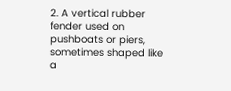2. A vertical rubber fender used on pushboats or piers, sometimes shaped like a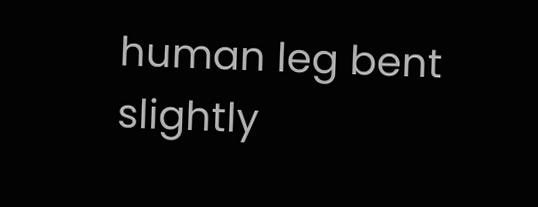human leg bent slightly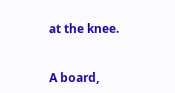at the knee.


A board,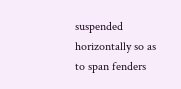suspended horizontally so as to span fenders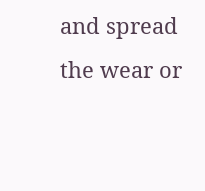and spread the wear or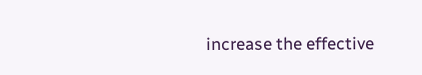increase the effective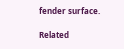fender surface.

Related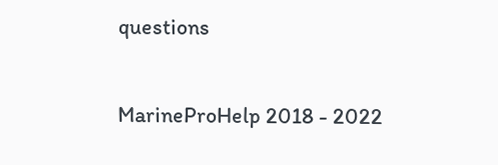questions

MarineProHelp 2018 - 2022